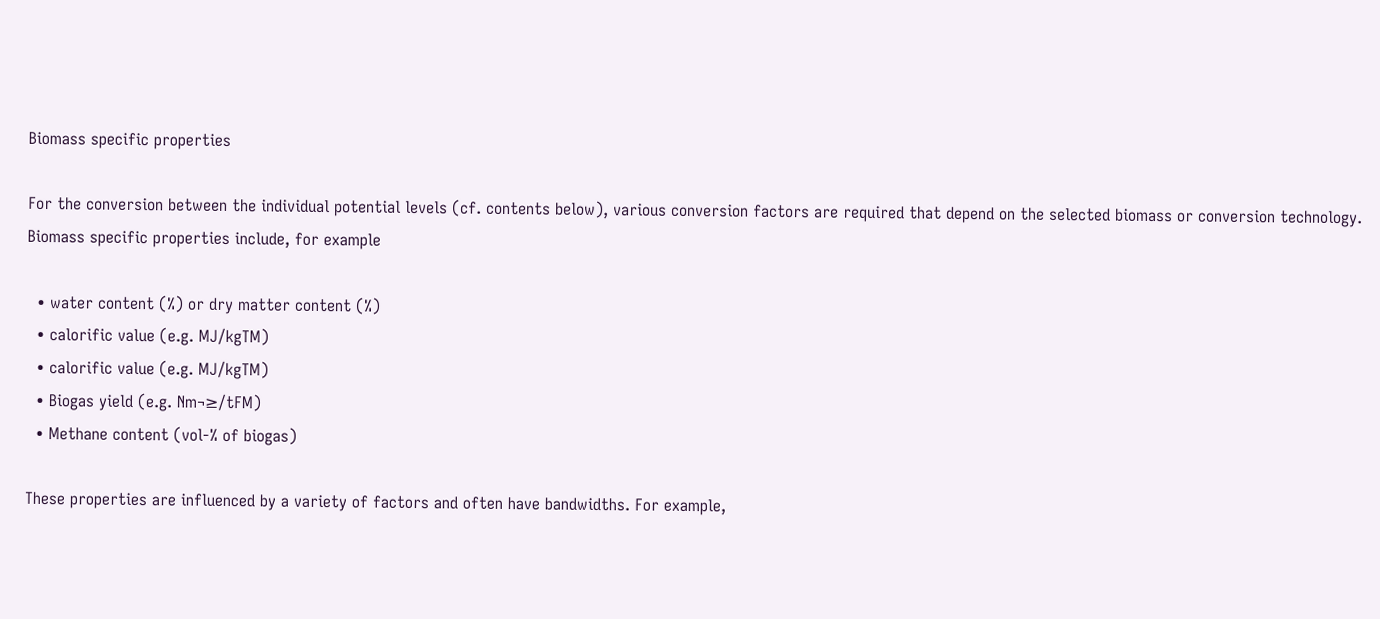Biomass specific properties

For the conversion between the individual potential levels (cf. contents below), various conversion factors are required that depend on the selected biomass or conversion technology. Biomass specific properties include, for example

  • water content (%) or dry matter content (%)
  • calorific value (e.g. MJ/kgTM)
  • calorific value (e.g. MJ/kgTM)
  • Biogas yield (e.g. Nm¬≥/tFM)
  • Methane content (vol-% of biogas)

These properties are influenced by a variety of factors and often have bandwidths. For example,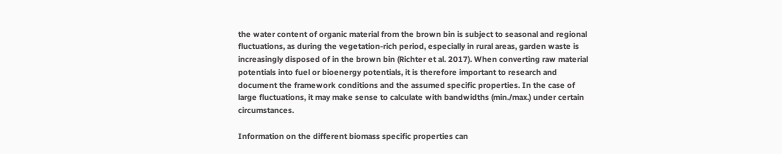the water content of organic material from the brown bin is subject to seasonal and regional fluctuations, as during the vegetation-rich period, especially in rural areas, garden waste is increasingly disposed of in the brown bin (Richter et al. 2017). When converting raw material potentials into fuel or bioenergy potentials, it is therefore important to research and document the framework conditions and the assumed specific properties. In the case of large fluctuations, it may make sense to calculate with bandwidths (min./max.) under certain circumstances.

Information on the different biomass specific properties can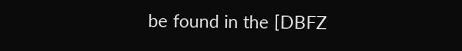be found in the [DBFZ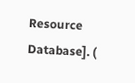Resource Database]. (